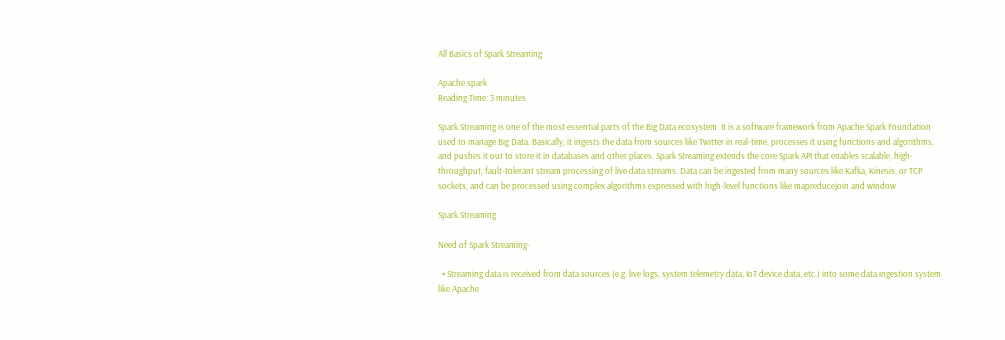All Basics of Spark Streaming

Apache spark
Reading Time: 3 minutes

Spark Streaming is one of the most essential parts of the Big Data ecosystem. It is a software framework from Apache Spark Foundation used to manage Big Data. Basically, it ingests the data from sources like Twitter in real-time, processes it using functions and algorithms, and pushes it out to store it in databases and other places. Spark Streaming extends the core Spark API that enables scalable, high-throughput, fault-tolerant stream processing of live data streams. Data can be ingested from many sources like Kafka, Kinesis, or TCP sockets, and can be processed using complex algorithms expressed with high-level functions like mapreducejoin and window

Spark Streaming

Need of Spark Streaming-

  • Streaming data is received from data sources (e.g. live logs, system telemetry data, IoT device data, etc.) into some data ingestion system like Apache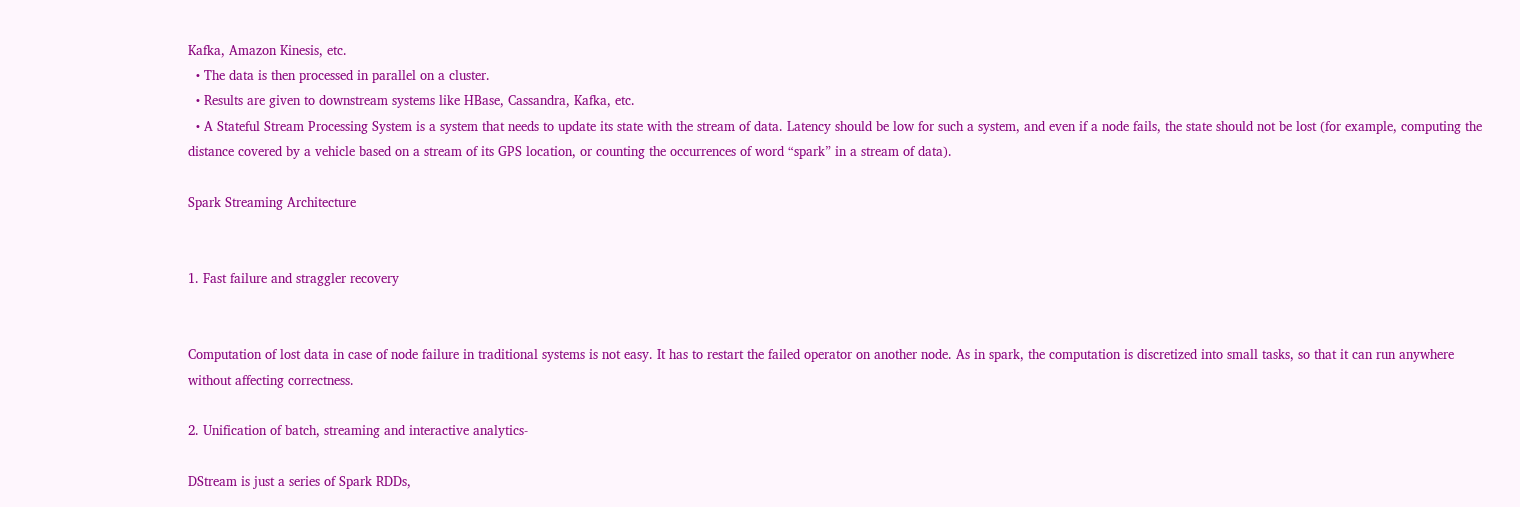Kafka, Amazon Kinesis, etc.
  • The data is then processed in parallel on a cluster.
  • Results are given to downstream systems like HBase, Cassandra, Kafka, etc.
  • A Stateful Stream Processing System is a system that needs to update its state with the stream of data. Latency should be low for such a system, and even if a node fails, the state should not be lost (for example, computing the distance covered by a vehicle based on a stream of its GPS location, or counting the occurrences of word “spark” in a stream of data).

Spark Streaming Architecture


1. Fast failure and straggler recovery


Computation of lost data in case of node failure in traditional systems is not easy. It has to restart the failed operator on another node. As in spark, the computation is discretized into small tasks, so that it can run anywhere without affecting correctness.

2. Unification of batch, streaming and interactive analytics-

DStream is just a series of Spark RDDs,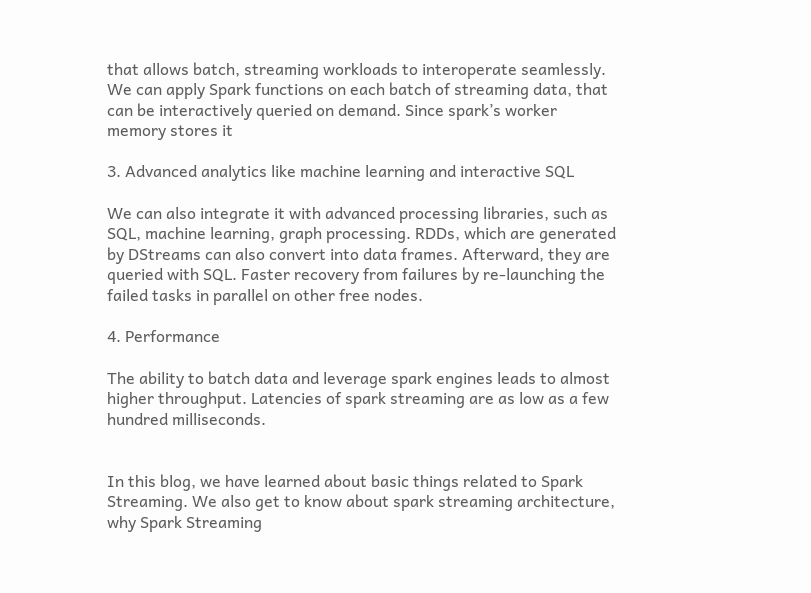that allows batch, streaming workloads to interoperate seamlessly. We can apply Spark functions on each batch of streaming data, that can be interactively queried on demand. Since spark’s worker memory stores it

3. Advanced analytics like machine learning and interactive SQL

We can also integrate it with advanced processing libraries, such as SQL, machine learning, graph processing. RDDs, which are generated by DStreams can also convert into data frames. Afterward, they are queried with SQL. Faster recovery from failures by re-launching the failed tasks in parallel on other free nodes.

4. Performance

The ability to batch data and leverage spark engines leads to almost higher throughput. Latencies of spark streaming are as low as a few hundred milliseconds.


In this blog, we have learned about basic things related to Spark Streaming. We also get to know about spark streaming architecture, why Spark Streaming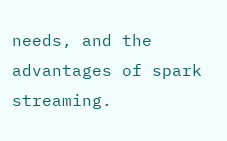needs, and the advantages of spark streaming.